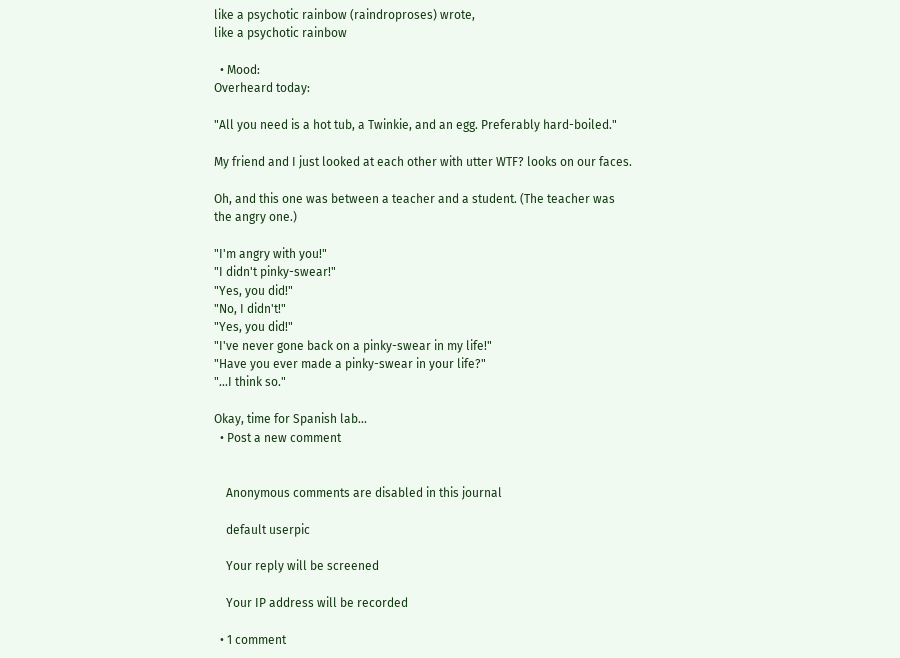like a psychotic rainbow (raindroproses) wrote,
like a psychotic rainbow

  • Mood:
Overheard today:

"All you need is a hot tub, a Twinkie, and an egg. Preferably hard-boiled."

My friend and I just looked at each other with utter WTF? looks on our faces.

Oh, and this one was between a teacher and a student. (The teacher was the angry one.)

"I'm angry with you!"
"I didn't pinky-swear!"
"Yes, you did!"
"No, I didn't!"
"Yes, you did!"
"I've never gone back on a pinky-swear in my life!"
"Have you ever made a pinky-swear in your life?"
"...I think so."

Okay, time for Spanish lab...
  • Post a new comment


    Anonymous comments are disabled in this journal

    default userpic

    Your reply will be screened

    Your IP address will be recorded

  • 1 comment